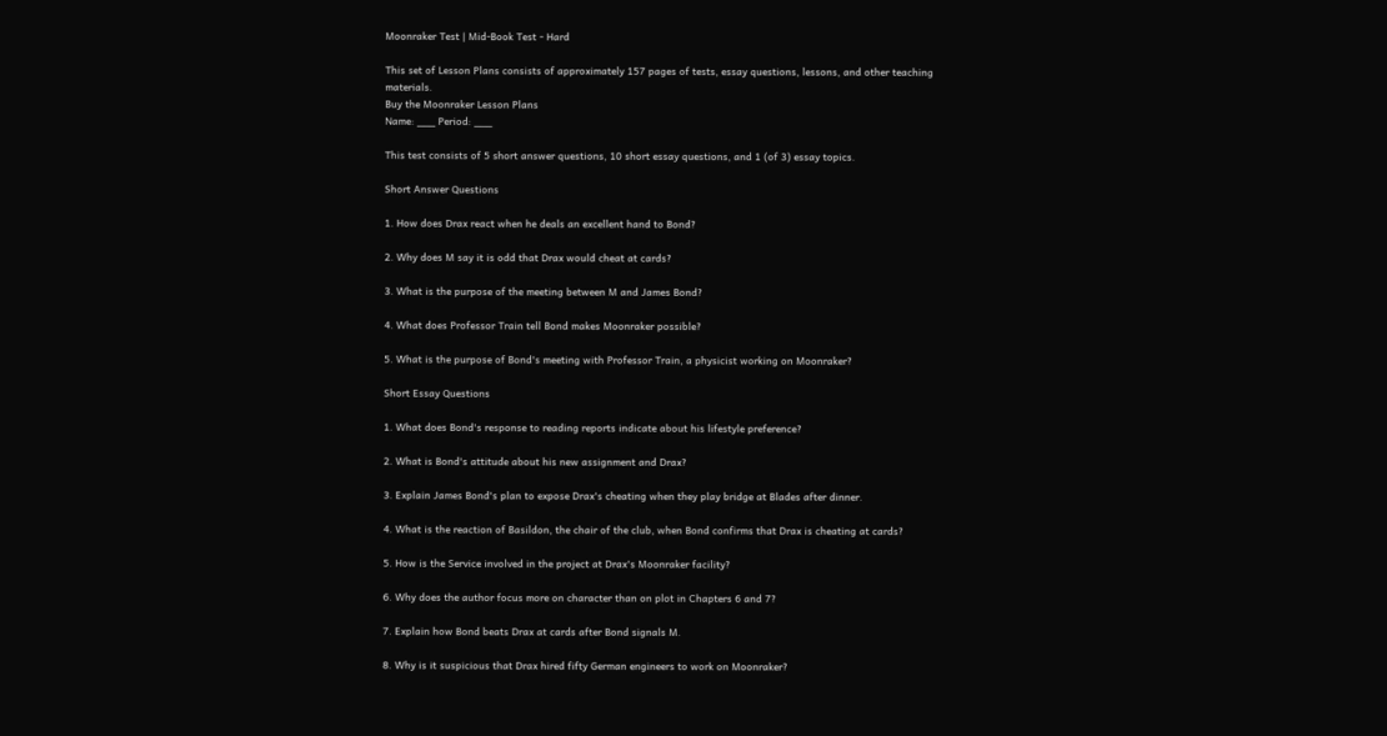Moonraker Test | Mid-Book Test - Hard

This set of Lesson Plans consists of approximately 157 pages of tests, essay questions, lessons, and other teaching materials.
Buy the Moonraker Lesson Plans
Name: ___ Period: ___

This test consists of 5 short answer questions, 10 short essay questions, and 1 (of 3) essay topics.

Short Answer Questions

1. How does Drax react when he deals an excellent hand to Bond?

2. Why does M say it is odd that Drax would cheat at cards?

3. What is the purpose of the meeting between M and James Bond?

4. What does Professor Train tell Bond makes Moonraker possible?

5. What is the purpose of Bond's meeting with Professor Train, a physicist working on Moonraker?

Short Essay Questions

1. What does Bond's response to reading reports indicate about his lifestyle preference?

2. What is Bond's attitude about his new assignment and Drax?

3. Explain James Bond's plan to expose Drax's cheating when they play bridge at Blades after dinner.

4. What is the reaction of Basildon, the chair of the club, when Bond confirms that Drax is cheating at cards?

5. How is the Service involved in the project at Drax's Moonraker facility?

6. Why does the author focus more on character than on plot in Chapters 6 and 7?

7. Explain how Bond beats Drax at cards after Bond signals M.

8. Why is it suspicious that Drax hired fifty German engineers to work on Moonraker?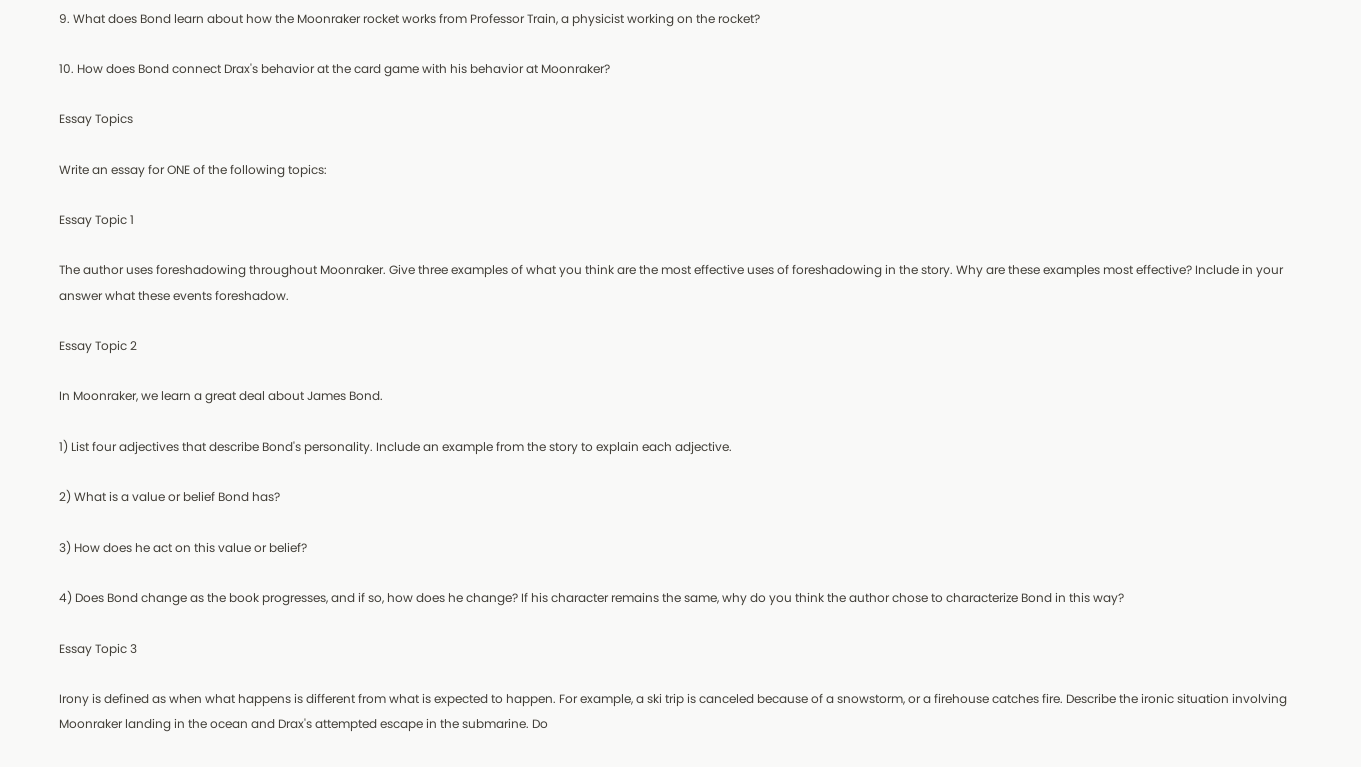9. What does Bond learn about how the Moonraker rocket works from Professor Train, a physicist working on the rocket?

10. How does Bond connect Drax's behavior at the card game with his behavior at Moonraker?

Essay Topics

Write an essay for ONE of the following topics:

Essay Topic 1

The author uses foreshadowing throughout Moonraker. Give three examples of what you think are the most effective uses of foreshadowing in the story. Why are these examples most effective? Include in your answer what these events foreshadow.

Essay Topic 2

In Moonraker, we learn a great deal about James Bond.

1) List four adjectives that describe Bond's personality. Include an example from the story to explain each adjective.

2) What is a value or belief Bond has?

3) How does he act on this value or belief?

4) Does Bond change as the book progresses, and if so, how does he change? If his character remains the same, why do you think the author chose to characterize Bond in this way?

Essay Topic 3

Irony is defined as when what happens is different from what is expected to happen. For example, a ski trip is canceled because of a snowstorm, or a firehouse catches fire. Describe the ironic situation involving Moonraker landing in the ocean and Drax's attempted escape in the submarine. Do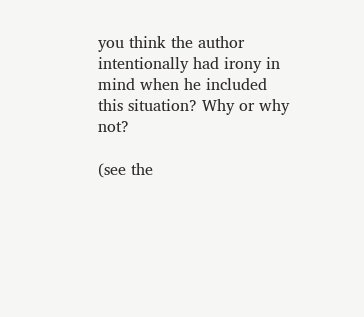you think the author intentionally had irony in mind when he included this situation? Why or why not?

(see the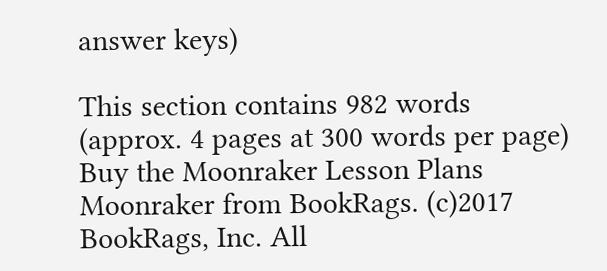answer keys)

This section contains 982 words
(approx. 4 pages at 300 words per page)
Buy the Moonraker Lesson Plans
Moonraker from BookRags. (c)2017 BookRags, Inc. All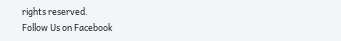rights reserved.
Follow Us on Facebook